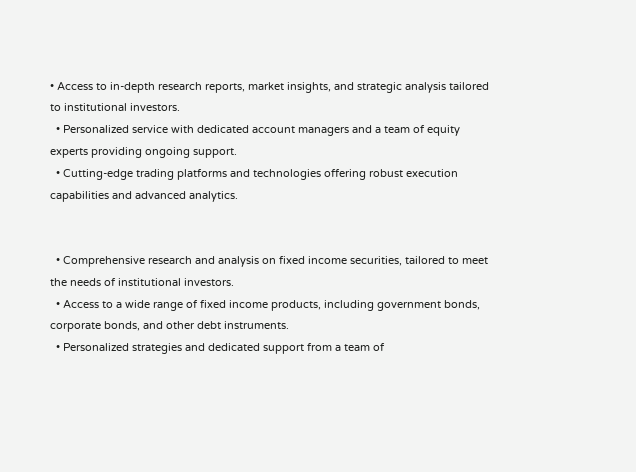• Access to in-depth research reports, market insights, and strategic analysis tailored to institutional investors.
  • Personalized service with dedicated account managers and a team of equity experts providing ongoing support.
  • Cutting-edge trading platforms and technologies offering robust execution capabilities and advanced analytics.


  • Comprehensive research and analysis on fixed income securities, tailored to meet the needs of institutional investors.
  • Access to a wide range of fixed income products, including government bonds, corporate bonds, and other debt instruments.
  • Personalized strategies and dedicated support from a team of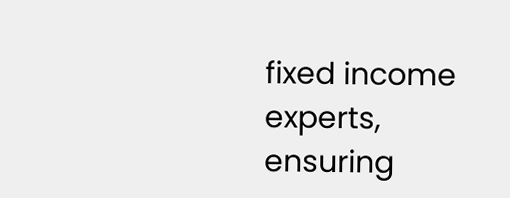fixed income experts, ensuring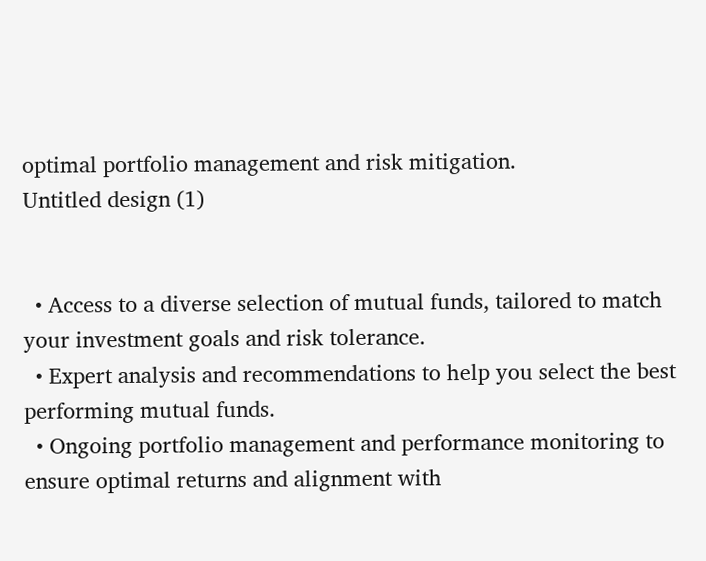optimal portfolio management and risk mitigation.
Untitled design (1)


  • Access to a diverse selection of mutual funds, tailored to match your investment goals and risk tolerance.
  • Expert analysis and recommendations to help you select the best performing mutual funds.
  • Ongoing portfolio management and performance monitoring to ensure optimal returns and alignment with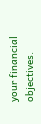your financial objectives.